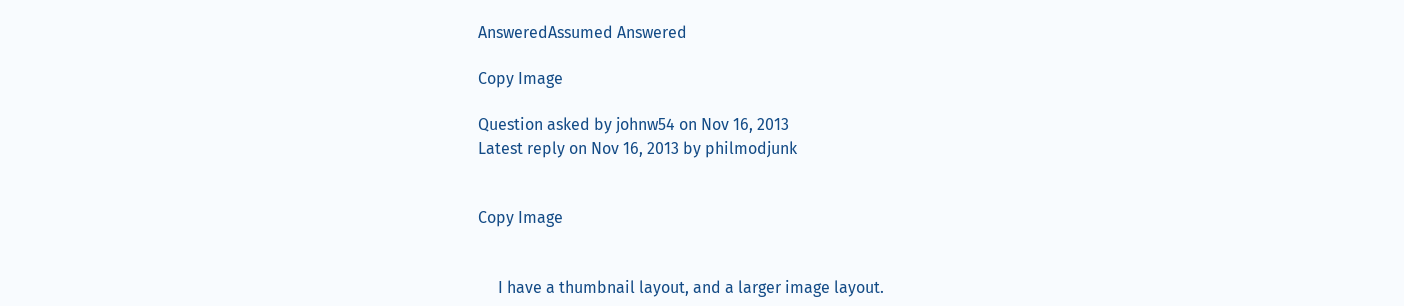AnsweredAssumed Answered

Copy Image

Question asked by johnw54 on Nov 16, 2013
Latest reply on Nov 16, 2013 by philmodjunk


Copy Image


     I have a thumbnail layout, and a larger image layout.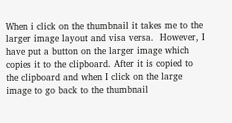When i click on the thumbnail it takes me to the larger image layout and visa versa.  However, I have put a button on the larger image which copies it to the clipboard. After it is copied to the clipboard and when I click on the large image to go back to the thumbnail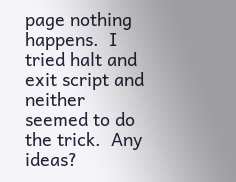page nothing happens.  I tried halt and exit script and neither seemed to do the trick.  Any ideas?